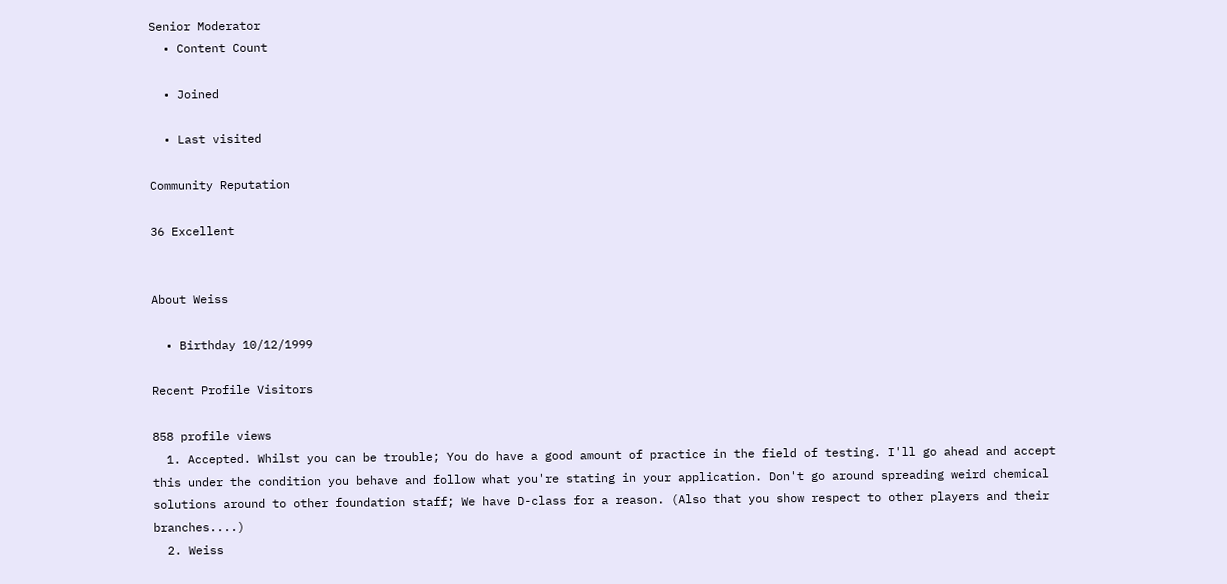Senior Moderator
  • Content Count

  • Joined

  • Last visited

Community Reputation

36 Excellent


About Weiss

  • Birthday 10/12/1999

Recent Profile Visitors

858 profile views
  1. Accepted. Whilst you can be trouble; You do have a good amount of practice in the field of testing. I'll go ahead and accept this under the condition you behave and follow what you're stating in your application. Don't go around spreading weird chemical solutions around to other foundation staff; We have D-class for a reason. (Also that you show respect to other players and their branches....)
  2. Weiss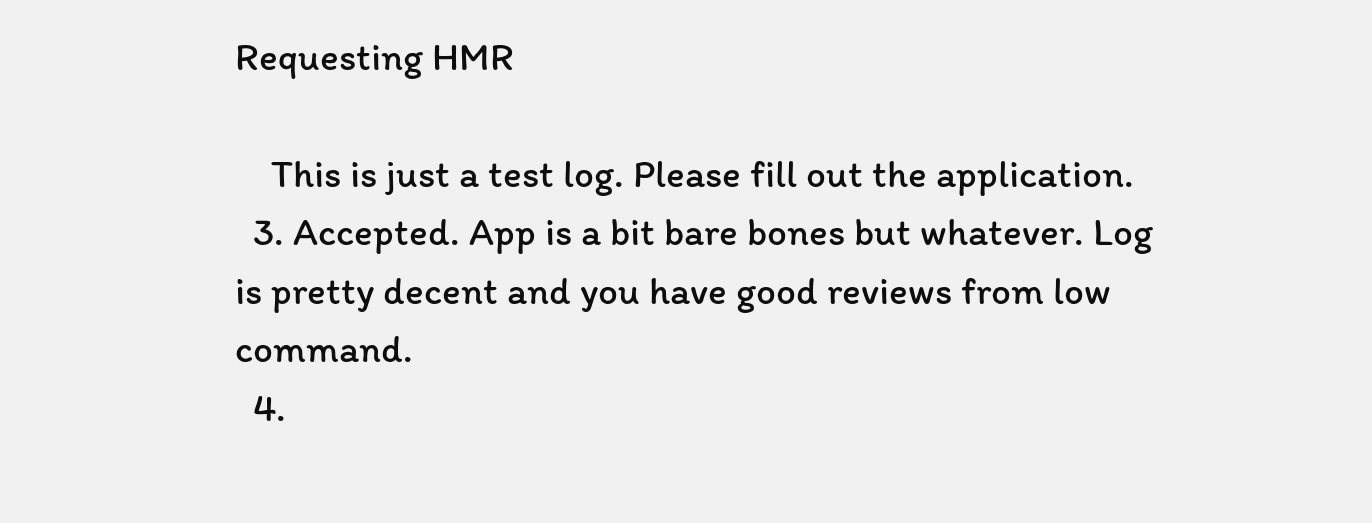Requesting HMR

    This is just a test log. Please fill out the application.
  3. Accepted. App is a bit bare bones but whatever. Log is pretty decent and you have good reviews from low command.
  4.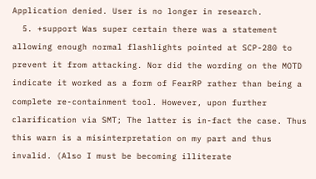Application denied. User is no longer in research.
  5. +support Was super certain there was a statement allowing enough normal flashlights pointed at SCP-280 to prevent it from attacking. Nor did the wording on the MOTD indicate it worked as a form of FearRP rather than being a complete re-containment tool. However, upon further clarification via SMT; The latter is in-fact the case. Thus this warn is a misinterpretation on my part and thus invalid. (Also I must be becoming illiterate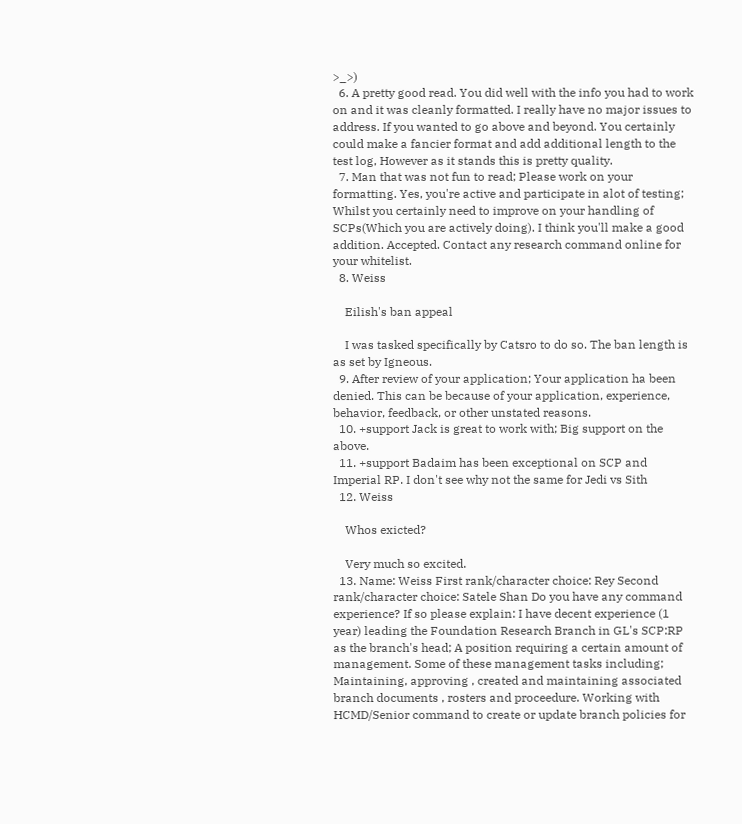>_>)
  6. A pretty good read. You did well with the info you had to work on and it was cleanly formatted. I really have no major issues to address. If you wanted to go above and beyond. You certainly could make a fancier format and add additional length to the test log, However as it stands this is pretty quality.
  7. Man that was not fun to read; Please work on your formatting. Yes, you're active and participate in alot of testing; Whilst you certainly need to improve on your handling of SCPs(Which you are actively doing). I think you'll make a good addition. Accepted. Contact any research command online for your whitelist.
  8. Weiss

    Eilish's ban appeal

    I was tasked specifically by Catsro to do so. The ban length is as set by Igneous.
  9. After review of your application; Your application ha been denied. This can be because of your application, experience, behavior, feedback, or other unstated reasons.
  10. +support Jack is great to work with; Big support on the above.
  11. +support Badaim has been exceptional on SCP and Imperial RP. I don't see why not the same for Jedi vs Sith
  12. Weiss

    Whos exicted?

    Very much so excited.
  13. Name: Weiss First rank/character choice: Rey Second rank/character choice: Satele Shan Do you have any command experience? If so please explain: I have decent experience (1 year) leading the Foundation Research Branch in GL's SCP:RP as the branch's head; A position requiring a certain amount of management. Some of these management tasks including; Maintaining, approving , created and maintaining associated branch documents , rosters and proceedure. Working with HCMD/Senior command to create or update branch policies for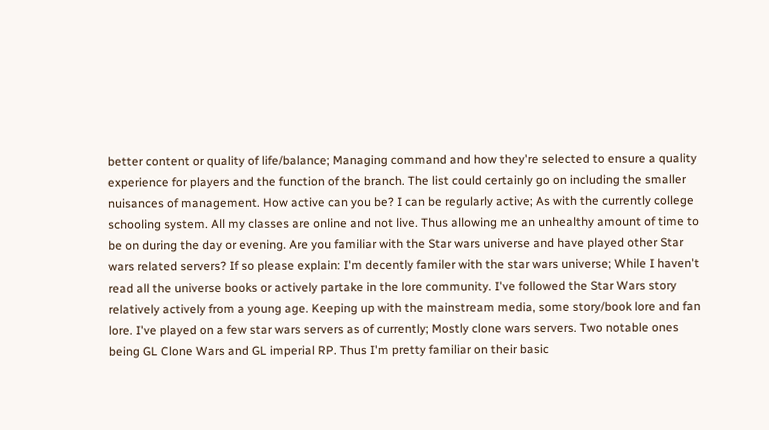better content or quality of life/balance; Managing command and how they're selected to ensure a quality experience for players and the function of the branch. The list could certainly go on including the smaller nuisances of management. How active can you be? I can be regularly active; As with the currently college schooling system. All my classes are online and not live. Thus allowing me an unhealthy amount of time to be on during the day or evening. Are you familiar with the Star wars universe and have played other Star wars related servers? If so please explain: I'm decently familer with the star wars universe; While I haven't read all the universe books or actively partake in the lore community. I've followed the Star Wars story relatively actively from a young age. Keeping up with the mainstream media, some story/book lore and fan lore. I've played on a few star wars servers as of currently; Mostly clone wars servers. Two notable ones being GL Clone Wars and GL imperial RP. Thus I'm pretty familiar on their basic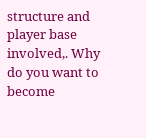structure and player base involved,. Why do you want to become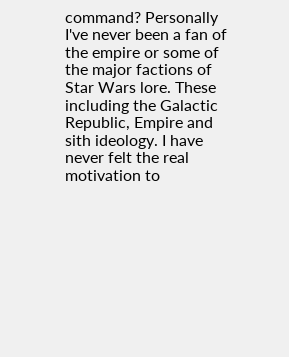command? Personally I've never been a fan of the empire or some of the major factions of Star Wars lore. These including the Galactic Republic, Empire and sith ideology. I have never felt the real motivation to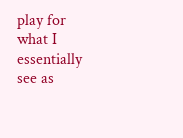play for what I essentially see as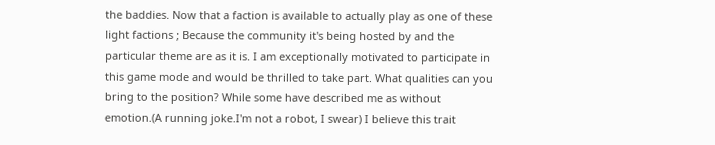the baddies. Now that a faction is available to actually play as one of these light factions ; Because the community it's being hosted by and the particular theme are as it is. I am exceptionally motivated to participate in this game mode and would be thrilled to take part. What qualities can you bring to the position? While some have described me as without emotion.(A running joke.I'm not a robot, I swear) I believe this trait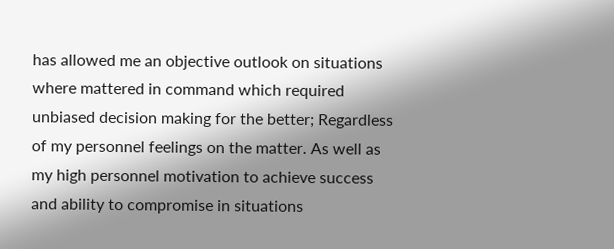has allowed me an objective outlook on situations where mattered in command which required unbiased decision making for the better; Regardless of my personnel feelings on the matter. As well as my high personnel motivation to achieve success and ability to compromise in situations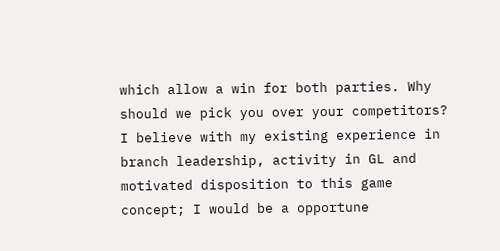which allow a win for both parties. Why should we pick you over your competitors? I believe with my existing experience in branch leadership, activity in GL and motivated disposition to this game concept; I would be a opportune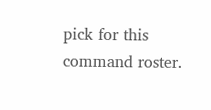pick for this command roster.